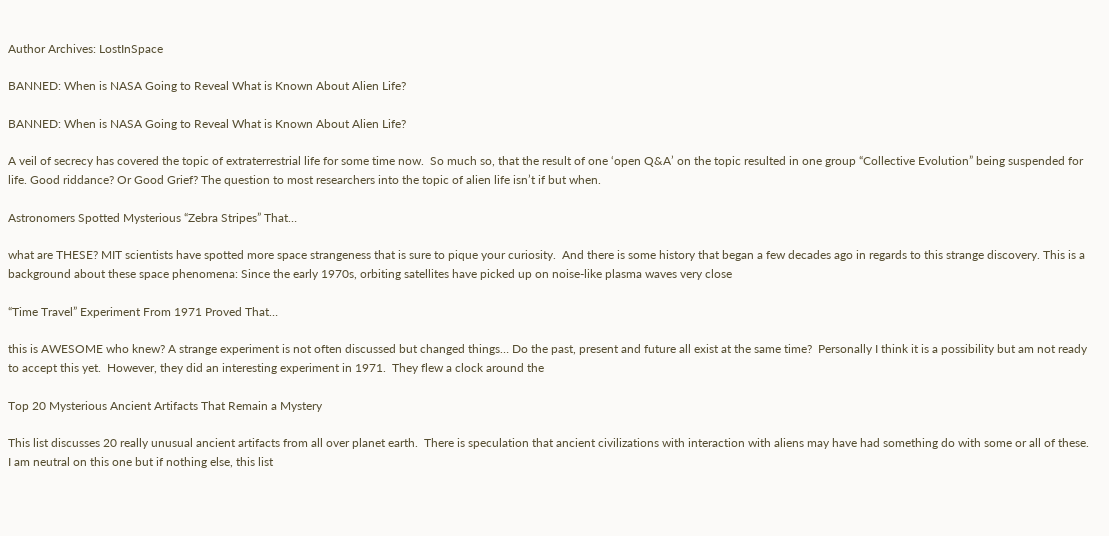Author Archives: LostInSpace

BANNED: When is NASA Going to Reveal What is Known About Alien Life?

BANNED: When is NASA Going to Reveal What is Known About Alien Life?

A veil of secrecy has covered the topic of extraterrestrial life for some time now.  So much so, that the result of one ‘open Q&A’ on the topic resulted in one group “Collective Evolution” being suspended for life. Good riddance? Or Good Grief? The question to most researchers into the topic of alien life isn’t if but when.

Astronomers Spotted Mysterious “Zebra Stripes” That…

what are THESE? MIT scientists have spotted more space strangeness that is sure to pique your curiosity.  And there is some history that began a few decades ago in regards to this strange discovery. This is a background about these space phenomena: Since the early 1970s, orbiting satellites have picked up on noise-like plasma waves very close

“Time Travel” Experiment From 1971 Proved That…

this is AWESOME who knew? A strange experiment is not often discussed but changed things… Do the past, present and future all exist at the same time?  Personally I think it is a possibility but am not ready to accept this yet.  However, they did an interesting experiment in 1971.  They flew a clock around the

Top 20 Mysterious Ancient Artifacts That Remain a Mystery

This list discusses 20 really unusual ancient artifacts from all over planet earth.  There is speculation that ancient civilizations with interaction with aliens may have had something do with some or all of these.  I am neutral on this one but if nothing else, this list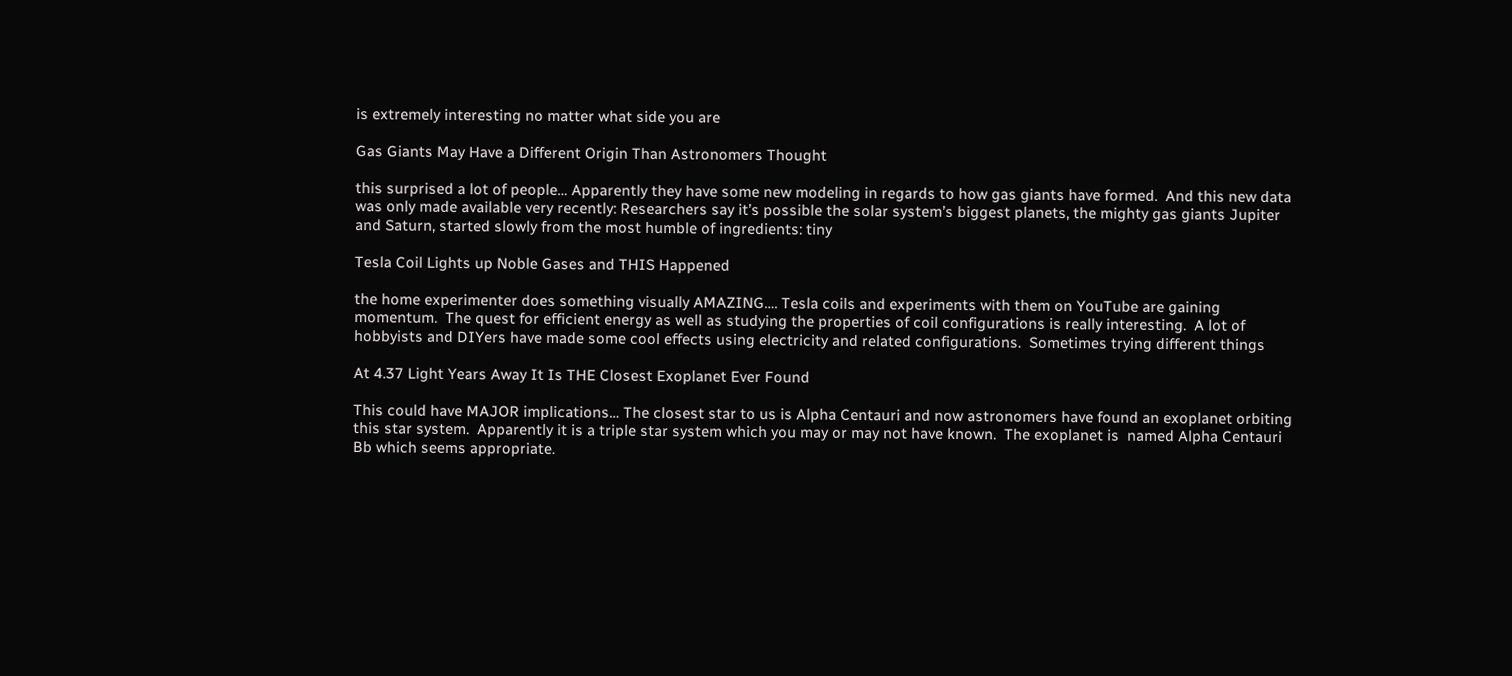is extremely interesting no matter what side you are

Gas Giants May Have a Different Origin Than Astronomers Thought

this surprised a lot of people… Apparently they have some new modeling in regards to how gas giants have formed.  And this new data was only made available very recently: Researchers say it’s possible the solar system’s biggest planets, the mighty gas giants Jupiter and Saturn, started slowly from the most humble of ingredients: tiny

Tesla Coil Lights up Noble Gases and THIS Happened

the home experimenter does something visually AMAZING…. Tesla coils and experiments with them on YouTube are gaining momentum.  The quest for efficient energy as well as studying the properties of coil configurations is really interesting.  A lot of hobbyists and DIYers have made some cool effects using electricity and related configurations.  Sometimes trying different things

At 4.37 Light Years Away It Is THE Closest Exoplanet Ever Found

This could have MAJOR implications… The closest star to us is Alpha Centauri and now astronomers have found an exoplanet orbiting this star system.  Apparently it is a triple star system which you may or may not have known.  The exoplanet is  named Alpha Centauri Bb which seems appropriate.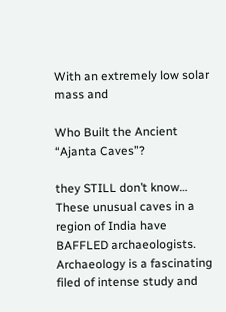With an extremely low solar mass and

Who Built the Ancient “Ajanta Caves”?

they STILL don’t know… These unusual caves in a region of India have BAFFLED archaeologists. Archaeology is a fascinating filed of intense study and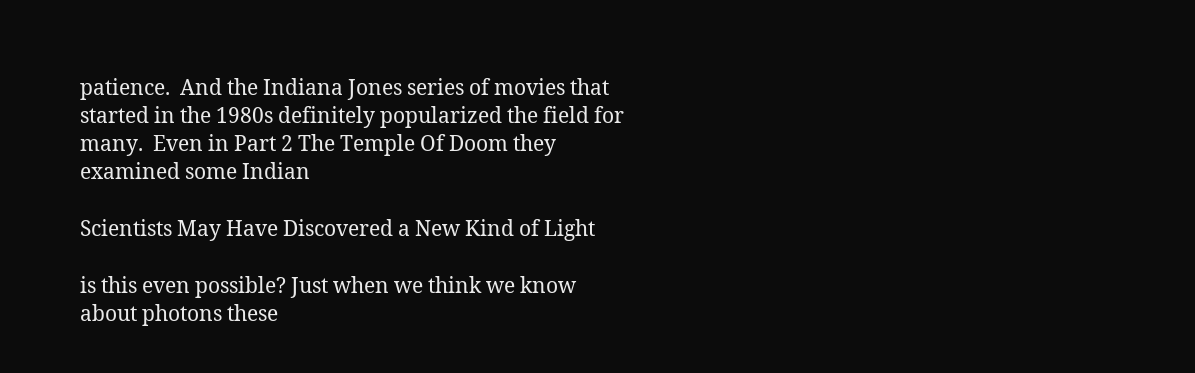patience.  And the Indiana Jones series of movies that started in the 1980s definitely popularized the field for many.  Even in Part 2 The Temple Of Doom they examined some Indian

Scientists May Have Discovered a New Kind of Light

is this even possible? Just when we think we know about photons these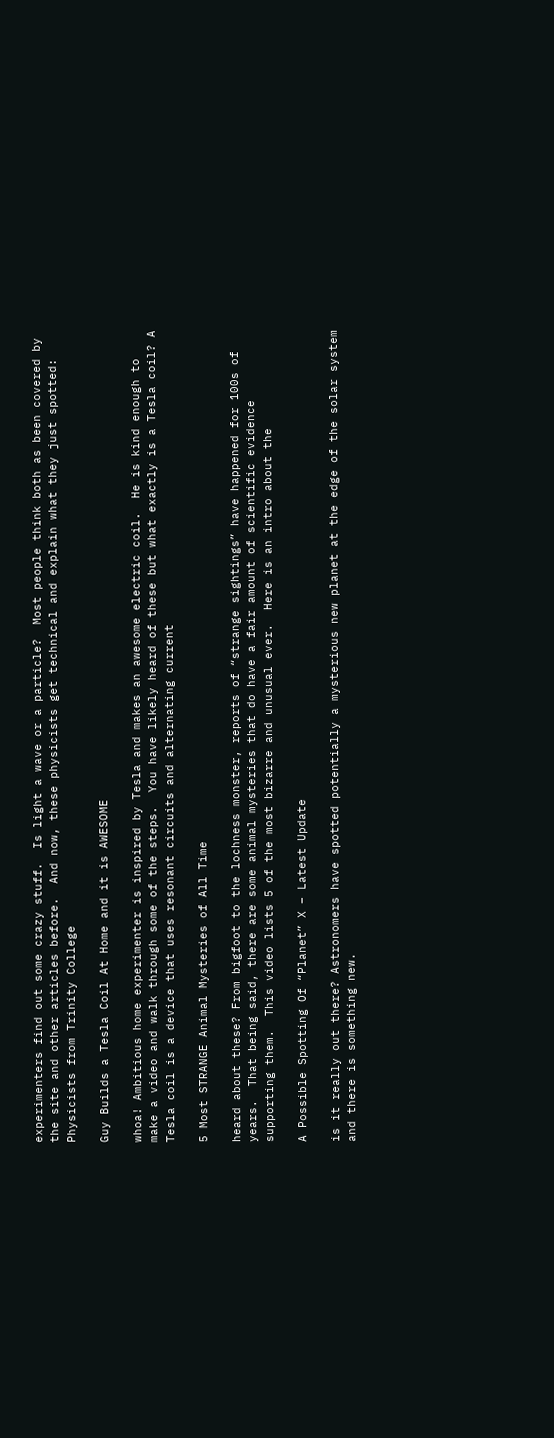experimenters find out some crazy stuff.  Is light a wave or a particle?  Most people think both as been covered by the site and other articles before.  And now, these physicists get technical and explain what they just spotted: Physicists from Trinity College

Guy Builds a Tesla Coil At Home and it is AWESOME

whoa! Ambitious home experimenter is inspired by Tesla and makes an awesome electric coil.  He is kind enough to make a video and walk through some of the steps.  You have likely heard of these but what exactly is a Tesla coil? A Tesla coil is a device that uses resonant circuits and alternating current

5 Most STRANGE Animal Mysteries of All Time

heard about these? From bigfoot to the lochness monster, reports of “strange sightings” have happened for 100s of years.  That being said, there are some animal mysteries that do have a fair amount of scientific evidence supporting them.  This video lists 5 of the most bizarre and unusual ever.  Here is an intro about the

A Possible Spotting Of “Planet” X – Latest Update

is it really out there? Astronomers have spotted potentially a mysterious new planet at the edge of the solar system and there is something new.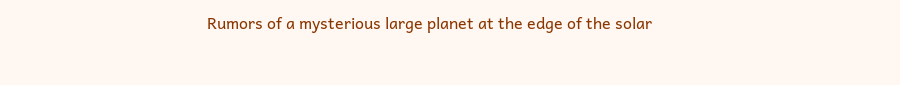Rumors of a mysterious large planet at the edge of the solar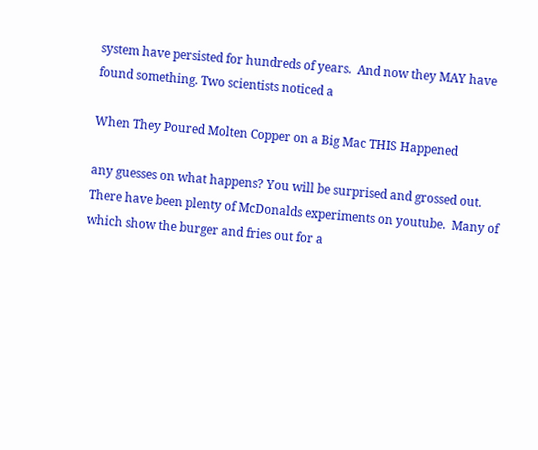system have persisted for hundreds of years.  And now they MAY have found something. Two scientists noticed a

When They Poured Molten Copper on a Big Mac THIS Happened

any guesses on what happens? You will be surprised and grossed out.  There have been plenty of McDonalds experiments on youtube.  Many of which show the burger and fries out for a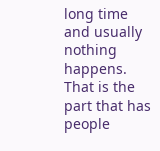long time and usually nothing happens.  That is the part that has people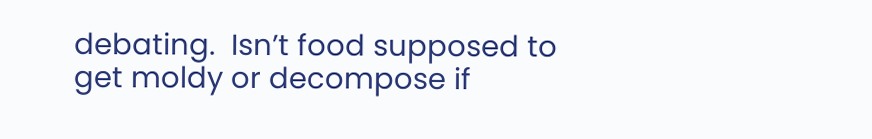debating.  Isn’t food supposed to get moldy or decompose if